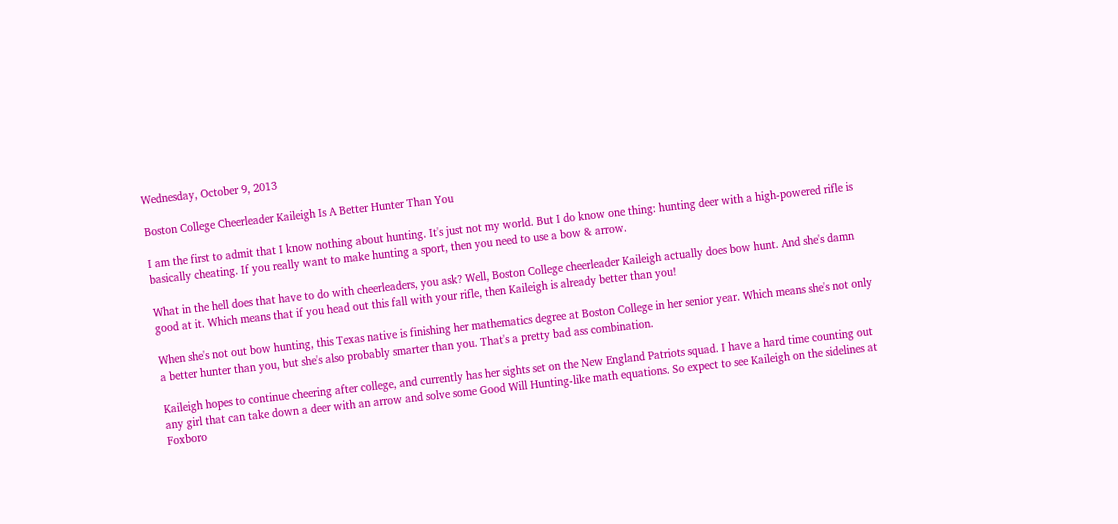Wednesday, October 9, 2013

Boston College Cheerleader Kaileigh Is A Better Hunter Than You

I am the first to admit that I know nothing about hunting. It's just not my world. But I do know one thing: hunting deer with a high-powered rifle is basically cheating. If you really want to make hunting a sport, then you need to use a bow & arrow.

What in the hell does that have to do with cheerleaders, you ask? Well, Boston College cheerleader Kaileigh actually does bow hunt. And she's damn good at it. Which means that if you head out this fall with your rifle, then Kaileigh is already better than you!

When she's not out bow hunting, this Texas native is finishing her mathematics degree at Boston College in her senior year. Which means she's not only a better hunter than you, but she's also probably smarter than you. That's a pretty bad ass combination.

Kaileigh hopes to continue cheering after college, and currently has her sights set on the New England Patriots squad. I have a hard time counting out any girl that can take down a deer with an arrow and solve some Good Will Hunting-like math equations. So expect to see Kaileigh on the sidelines at Foxboro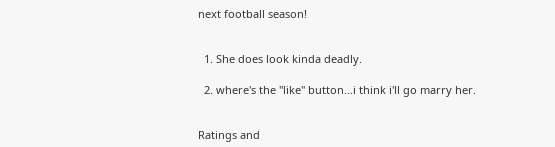next football season!


  1. She does look kinda deadly.

  2. where's the "like" button...i think i'll go marry her.


Ratings and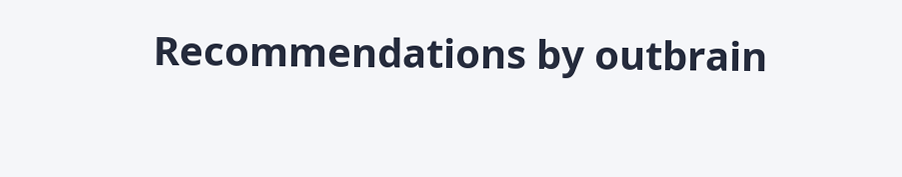Recommendations by outbrain